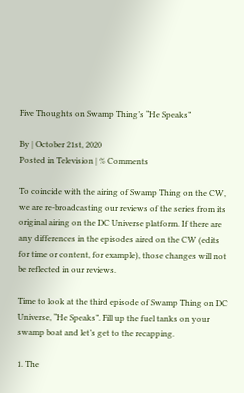Five Thoughts on Swamp Thing’s “He Speaks”

By | October 21st, 2020
Posted in Television | % Comments

To coincide with the airing of Swamp Thing on the CW, we are re-broadcasting our reviews of the series from its original airing on the DC Universe platform. If there are any differences in the episodes aired on the CW (edits for time or content, for example), those changes will not be reflected in our reviews.

Time to look at the third episode of Swamp Thing on DC Universe, “He Speaks”. Fill up the fuel tanks on your swamp boat and let’s get to the recapping.

1. The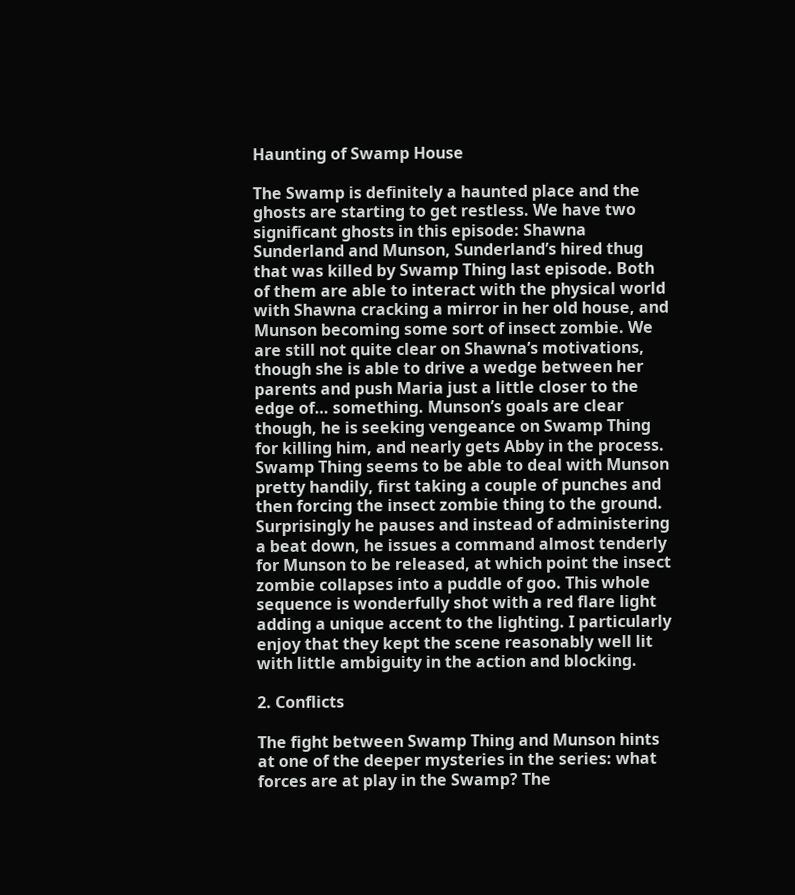Haunting of Swamp House

The Swamp is definitely a haunted place and the ghosts are starting to get restless. We have two significant ghosts in this episode: Shawna Sunderland and Munson, Sunderland’s hired thug that was killed by Swamp Thing last episode. Both of them are able to interact with the physical world with Shawna cracking a mirror in her old house, and Munson becoming some sort of insect zombie. We are still not quite clear on Shawna’s motivations, though she is able to drive a wedge between her parents and push Maria just a little closer to the edge of… something. Munson’s goals are clear though, he is seeking vengeance on Swamp Thing for killing him, and nearly gets Abby in the process. Swamp Thing seems to be able to deal with Munson pretty handily, first taking a couple of punches and then forcing the insect zombie thing to the ground. Surprisingly he pauses and instead of administering a beat down, he issues a command almost tenderly for Munson to be released, at which point the insect zombie collapses into a puddle of goo. This whole sequence is wonderfully shot with a red flare light adding a unique accent to the lighting. I particularly enjoy that they kept the scene reasonably well lit with little ambiguity in the action and blocking.

2. Conflicts

The fight between Swamp Thing and Munson hints at one of the deeper mysteries in the series: what forces are at play in the Swamp? The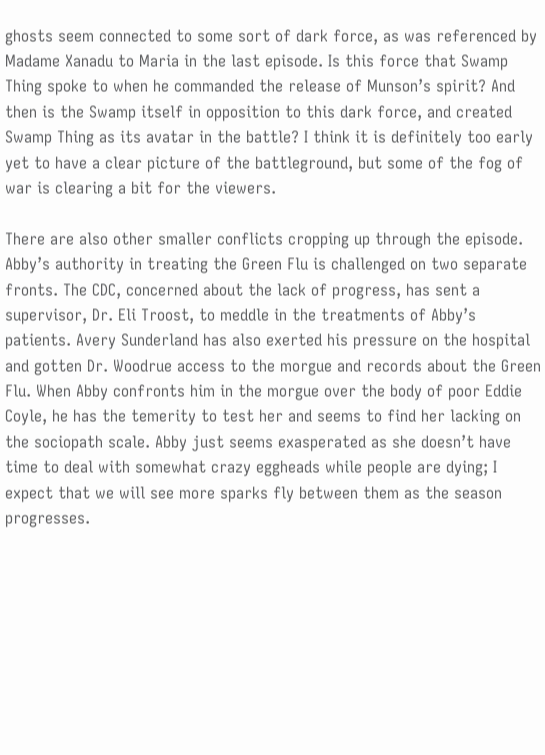ghosts seem connected to some sort of dark force, as was referenced by Madame Xanadu to Maria in the last episode. Is this force that Swamp Thing spoke to when he commanded the release of Munson’s spirit? And then is the Swamp itself in opposition to this dark force, and created Swamp Thing as its avatar in the battle? I think it is definitely too early yet to have a clear picture of the battleground, but some of the fog of war is clearing a bit for the viewers.

There are also other smaller conflicts cropping up through the episode. Abby’s authority in treating the Green Flu is challenged on two separate fronts. The CDC, concerned about the lack of progress, has sent a supervisor, Dr. Eli Troost, to meddle in the treatments of Abby’s patients. Avery Sunderland has also exerted his pressure on the hospital and gotten Dr. Woodrue access to the morgue and records about the Green Flu. When Abby confronts him in the morgue over the body of poor Eddie Coyle, he has the temerity to test her and seems to find her lacking on the sociopath scale. Abby just seems exasperated as she doesn’t have time to deal with somewhat crazy eggheads while people are dying; I expect that we will see more sparks fly between them as the season progresses.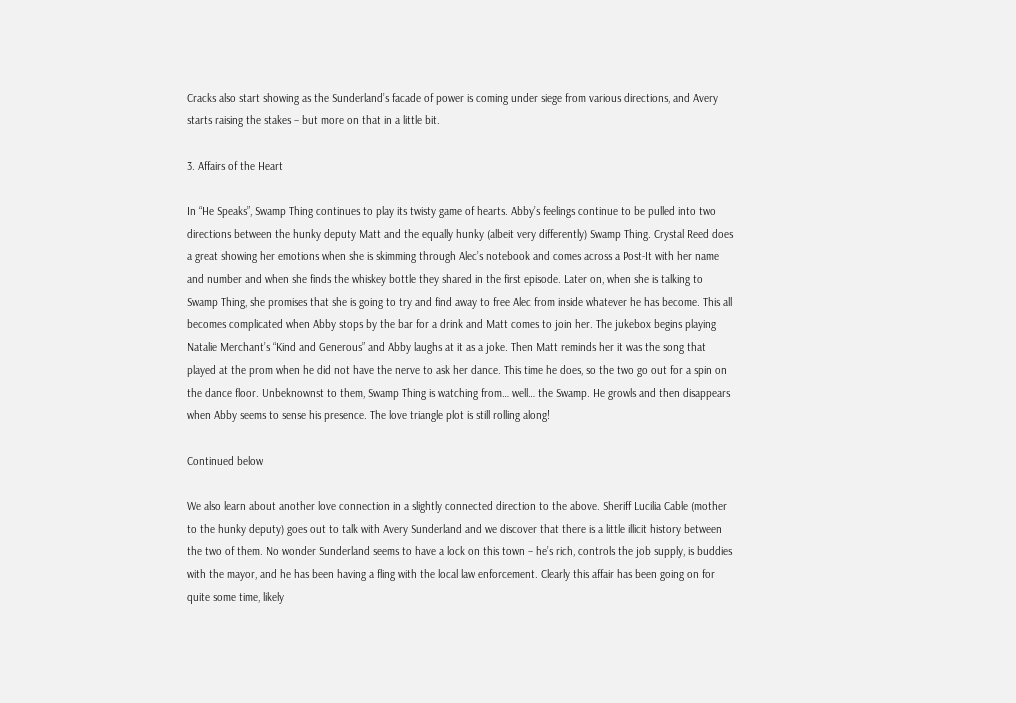Cracks also start showing as the Sunderland’s facade of power is coming under siege from various directions, and Avery starts raising the stakes – but more on that in a little bit.

3. Affairs of the Heart

In “He Speaks”, Swamp Thing continues to play its twisty game of hearts. Abby’s feelings continue to be pulled into two directions between the hunky deputy Matt and the equally hunky (albeit very differently) Swamp Thing. Crystal Reed does a great showing her emotions when she is skimming through Alec’s notebook and comes across a Post-It with her name and number and when she finds the whiskey bottle they shared in the first episode. Later on, when she is talking to Swamp Thing, she promises that she is going to try and find away to free Alec from inside whatever he has become. This all becomes complicated when Abby stops by the bar for a drink and Matt comes to join her. The jukebox begins playing Natalie Merchant’s “Kind and Generous” and Abby laughs at it as a joke. Then Matt reminds her it was the song that played at the prom when he did not have the nerve to ask her dance. This time he does, so the two go out for a spin on the dance floor. Unbeknownst to them, Swamp Thing is watching from… well… the Swamp. He growls and then disappears when Abby seems to sense his presence. The love triangle plot is still rolling along!

Continued below

We also learn about another love connection in a slightly connected direction to the above. Sheriff Lucilia Cable (mother to the hunky deputy) goes out to talk with Avery Sunderland and we discover that there is a little illicit history between the two of them. No wonder Sunderland seems to have a lock on this town – he’s rich, controls the job supply, is buddies with the mayor, and he has been having a fling with the local law enforcement. Clearly this affair has been going on for quite some time, likely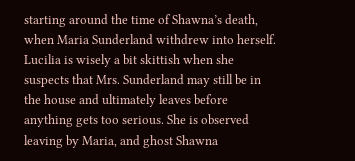starting around the time of Shawna’s death, when Maria Sunderland withdrew into herself. Lucilia is wisely a bit skittish when she suspects that Mrs. Sunderland may still be in the house and ultimately leaves before anything gets too serious. She is observed leaving by Maria, and ghost Shawna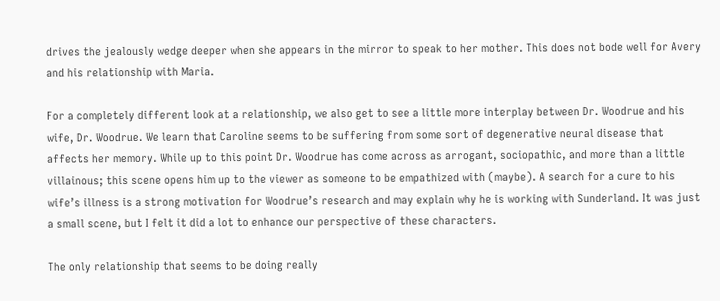drives the jealously wedge deeper when she appears in the mirror to speak to her mother. This does not bode well for Avery and his relationship with Maria.

For a completely different look at a relationship, we also get to see a little more interplay between Dr. Woodrue and his wife, Dr. Woodrue. We learn that Caroline seems to be suffering from some sort of degenerative neural disease that affects her memory. While up to this point Dr. Woodrue has come across as arrogant, sociopathic, and more than a little villainous; this scene opens him up to the viewer as someone to be empathized with (maybe). A search for a cure to his wife’s illness is a strong motivation for Woodrue’s research and may explain why he is working with Sunderland. It was just a small scene, but I felt it did a lot to enhance our perspective of these characters.

The only relationship that seems to be doing really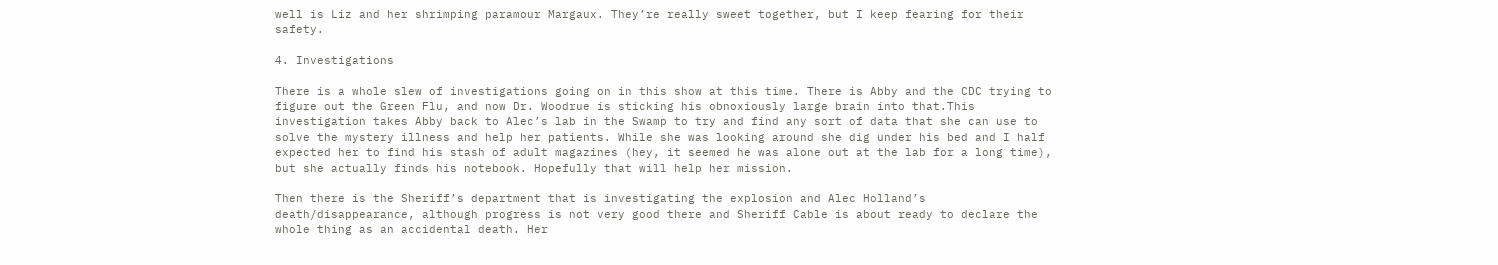well is Liz and her shrimping paramour Margaux. They’re really sweet together, but I keep fearing for their safety.

4. Investigations

There is a whole slew of investigations going on in this show at this time. There is Abby and the CDC trying to figure out the Green Flu, and now Dr. Woodrue is sticking his obnoxiously large brain into that.This investigation takes Abby back to Alec’s lab in the Swamp to try and find any sort of data that she can use to solve the mystery illness and help her patients. While she was looking around she dig under his bed and I half expected her to find his stash of adult magazines (hey, it seemed he was alone out at the lab for a long time), but she actually finds his notebook. Hopefully that will help her mission.

Then there is the Sheriff’s department that is investigating the explosion and Alec Holland’s death/disappearance, although progress is not very good there and Sheriff Cable is about ready to declare the whole thing as an accidental death. Her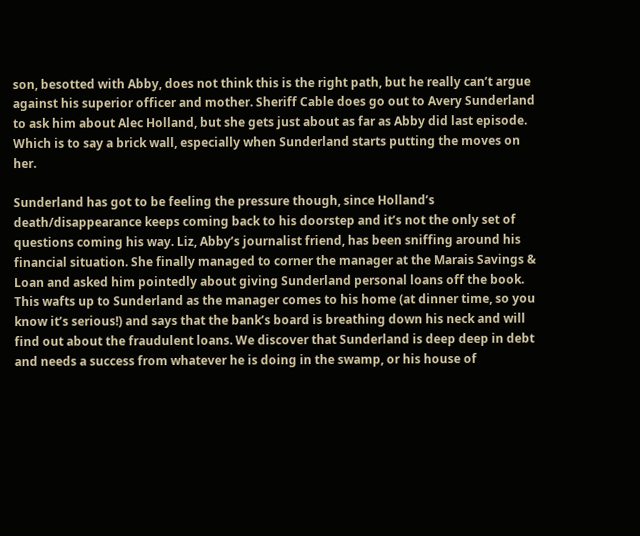son, besotted with Abby, does not think this is the right path, but he really can’t argue against his superior officer and mother. Sheriff Cable does go out to Avery Sunderland to ask him about Alec Holland, but she gets just about as far as Abby did last episode. Which is to say a brick wall, especially when Sunderland starts putting the moves on her.

Sunderland has got to be feeling the pressure though, since Holland’s death/disappearance keeps coming back to his doorstep and it’s not the only set of questions coming his way. Liz, Abby’s journalist friend, has been sniffing around his financial situation. She finally managed to corner the manager at the Marais Savings & Loan and asked him pointedly about giving Sunderland personal loans off the book. This wafts up to Sunderland as the manager comes to his home (at dinner time, so you know it’s serious!) and says that the bank’s board is breathing down his neck and will find out about the fraudulent loans. We discover that Sunderland is deep deep in debt and needs a success from whatever he is doing in the swamp, or his house of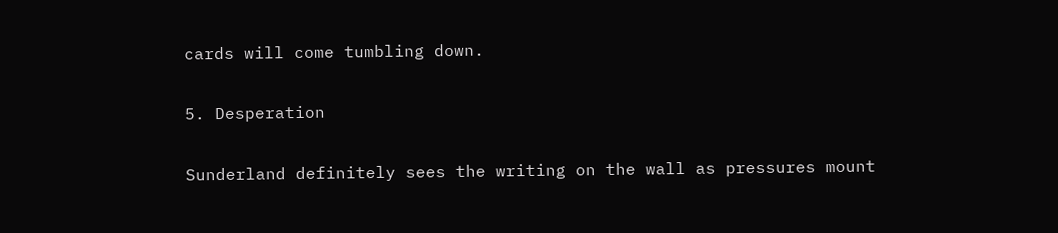cards will come tumbling down.

5. Desperation

Sunderland definitely sees the writing on the wall as pressures mount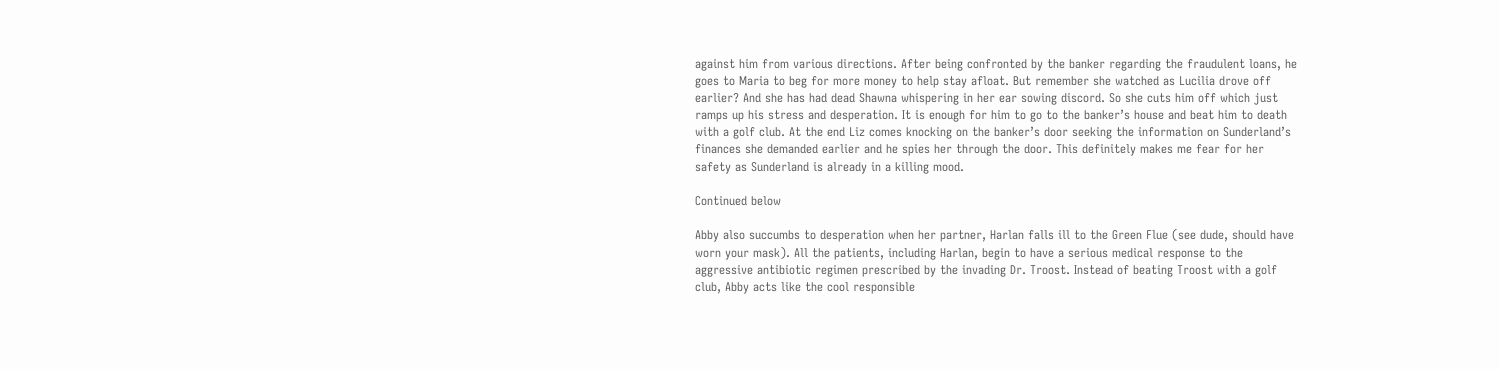against him from various directions. After being confronted by the banker regarding the fraudulent loans, he goes to Maria to beg for more money to help stay afloat. But remember she watched as Lucilia drove off earlier? And she has had dead Shawna whispering in her ear sowing discord. So she cuts him off which just ramps up his stress and desperation. It is enough for him to go to the banker’s house and beat him to death with a golf club. At the end Liz comes knocking on the banker’s door seeking the information on Sunderland’s finances she demanded earlier and he spies her through the door. This definitely makes me fear for her safety as Sunderland is already in a killing mood.

Continued below

Abby also succumbs to desperation when her partner, Harlan falls ill to the Green Flue (see dude, should have worn your mask). All the patients, including Harlan, begin to have a serious medical response to the aggressive antibiotic regimen prescribed by the invading Dr. Troost. Instead of beating Troost with a golf club, Abby acts like the cool responsible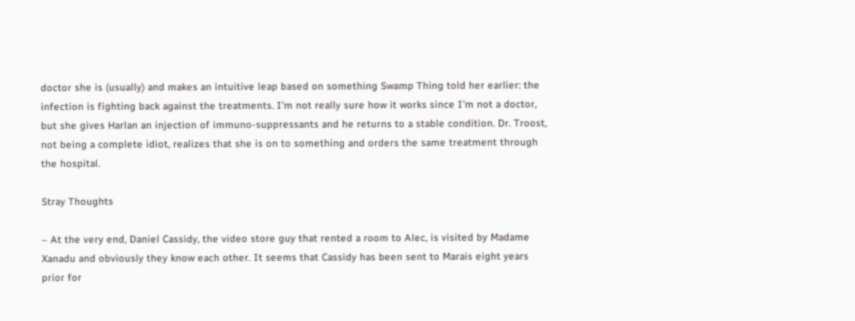doctor she is (usually) and makes an intuitive leap based on something Swamp Thing told her earlier: the infection is fighting back against the treatments. I’m not really sure how it works since I’m not a doctor, but she gives Harlan an injection of immuno-suppressants and he returns to a stable condition. Dr. Troost, not being a complete idiot, realizes that she is on to something and orders the same treatment through the hospital.

Stray Thoughts

– At the very end, Daniel Cassidy, the video store guy that rented a room to Alec, is visited by Madame Xanadu and obviously they know each other. It seems that Cassidy has been sent to Marais eight years prior for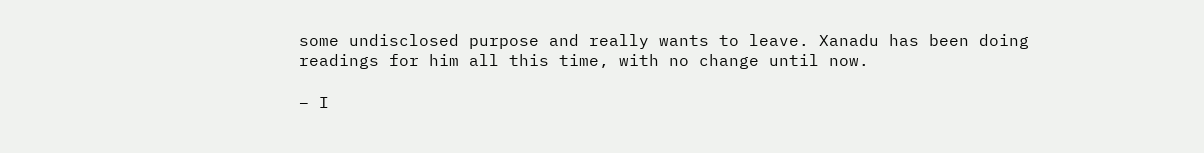some undisclosed purpose and really wants to leave. Xanadu has been doing readings for him all this time, with no change until now.

– I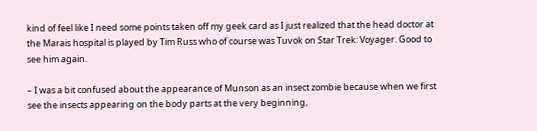kind of feel like I need some points taken off my geek card as I just realized that the head doctor at the Marais hospital is played by Tim Russ who of course was Tuvok on Star Trek: Voyager. Good to see him again.

– I was a bit confused about the appearance of Munson as an insect zombie because when we first see the insects appearing on the body parts at the very beginning,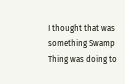I thought that was something Swamp Thing was doing to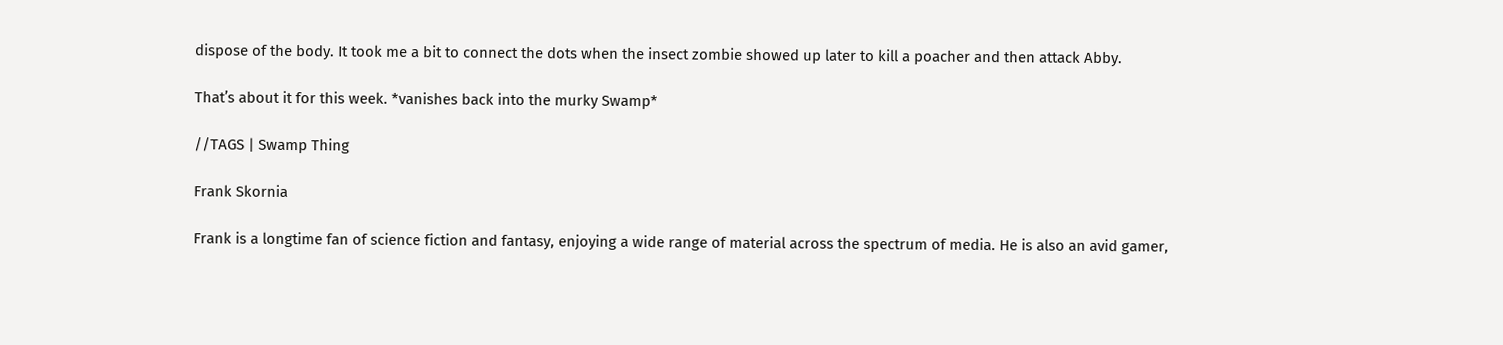dispose of the body. It took me a bit to connect the dots when the insect zombie showed up later to kill a poacher and then attack Abby.

That’s about it for this week. *vanishes back into the murky Swamp*

//TAGS | Swamp Thing

Frank Skornia

Frank is a longtime fan of science fiction and fantasy, enjoying a wide range of material across the spectrum of media. He is also an avid gamer,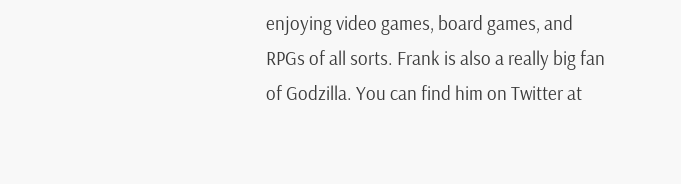enjoying video games, board games, and RPGs of all sorts. Frank is also a really big fan of Godzilla. You can find him on Twitter at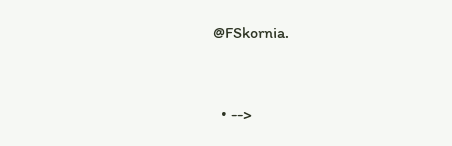@FSkornia.


  • -->